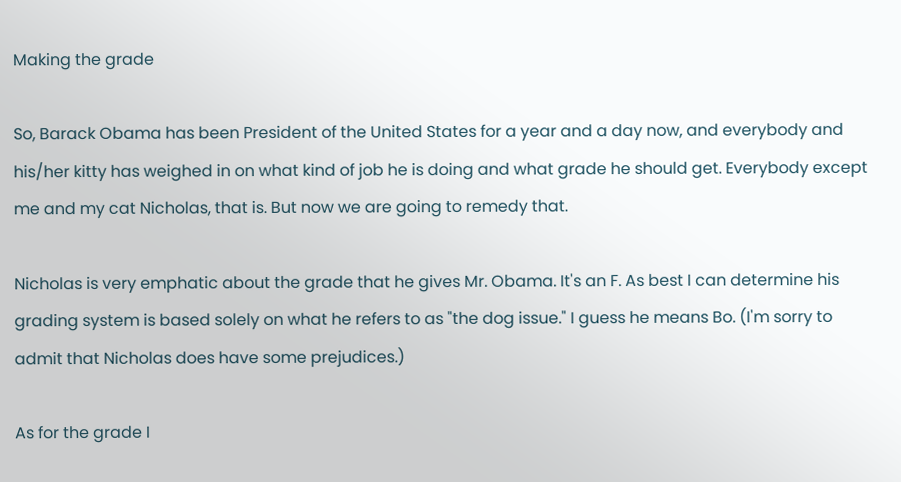Making the grade

So, Barack Obama has been President of the United States for a year and a day now, and everybody and his/her kitty has weighed in on what kind of job he is doing and what grade he should get. Everybody except me and my cat Nicholas, that is. But now we are going to remedy that.

Nicholas is very emphatic about the grade that he gives Mr. Obama. It's an F. As best I can determine his grading system is based solely on what he refers to as "the dog issue." I guess he means Bo. (I'm sorry to admit that Nicholas does have some prejudices.)

As for the grade I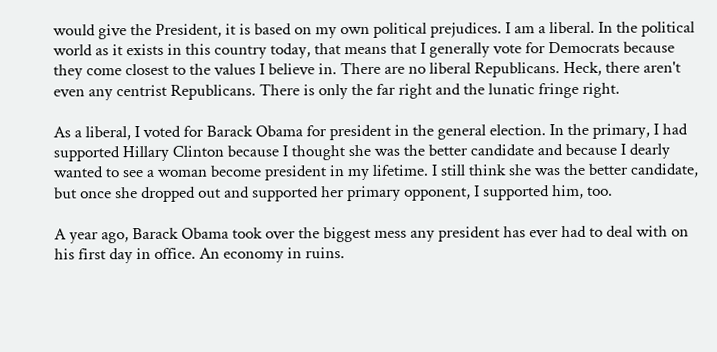would give the President, it is based on my own political prejudices. I am a liberal. In the political world as it exists in this country today, that means that I generally vote for Democrats because they come closest to the values I believe in. There are no liberal Republicans. Heck, there aren't even any centrist Republicans. There is only the far right and the lunatic fringe right.

As a liberal, I voted for Barack Obama for president in the general election. In the primary, I had supported Hillary Clinton because I thought she was the better candidate and because I dearly wanted to see a woman become president in my lifetime. I still think she was the better candidate, but once she dropped out and supported her primary opponent, I supported him, too.

A year ago, Barack Obama took over the biggest mess any president has ever had to deal with on his first day in office. An economy in ruins.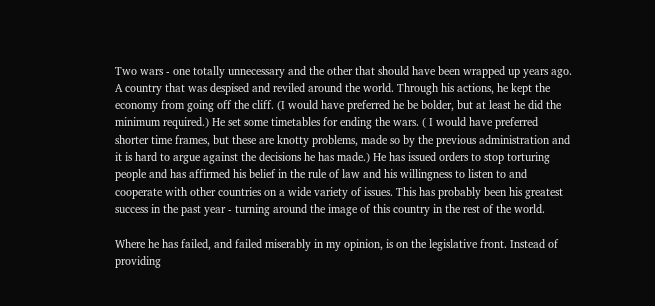Two wars - one totally unnecessary and the other that should have been wrapped up years ago. A country that was despised and reviled around the world. Through his actions, he kept the economy from going off the cliff. (I would have preferred he be bolder, but at least he did the minimum required.) He set some timetables for ending the wars. ( I would have preferred shorter time frames, but these are knotty problems, made so by the previous administration and it is hard to argue against the decisions he has made.) He has issued orders to stop torturing people and has affirmed his belief in the rule of law and his willingness to listen to and cooperate with other countries on a wide variety of issues. This has probably been his greatest success in the past year - turning around the image of this country in the rest of the world.

Where he has failed, and failed miserably in my opinion, is on the legislative front. Instead of providing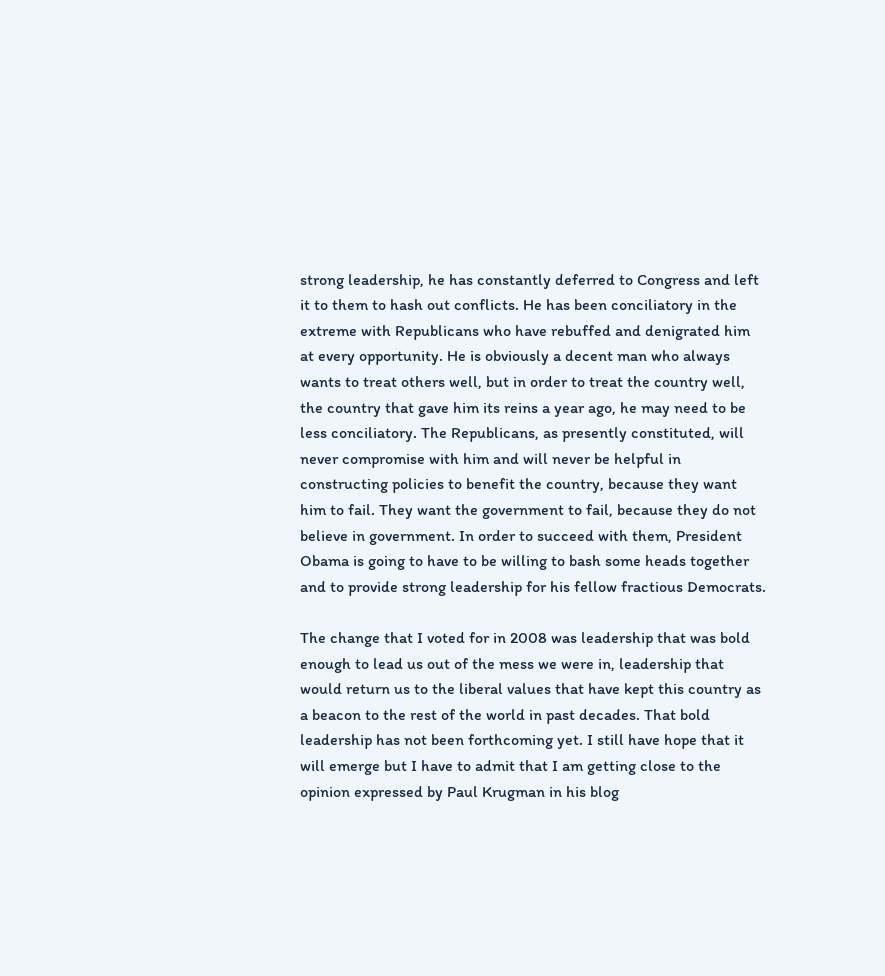strong leadership, he has constantly deferred to Congress and left it to them to hash out conflicts. He has been conciliatory in the extreme with Republicans who have rebuffed and denigrated him at every opportunity. He is obviously a decent man who always wants to treat others well, but in order to treat the country well, the country that gave him its reins a year ago, he may need to be less conciliatory. The Republicans, as presently constituted, will never compromise with him and will never be helpful in constructing policies to benefit the country, because they want him to fail. They want the government to fail, because they do not believe in government. In order to succeed with them, President Obama is going to have to be willing to bash some heads together and to provide strong leadership for his fellow fractious Democrats.

The change that I voted for in 2008 was leadership that was bold enough to lead us out of the mess we were in, leadership that would return us to the liberal values that have kept this country as a beacon to the rest of the world in past decades. That bold leadership has not been forthcoming yet. I still have hope that it will emerge but I have to admit that I am getting close to the opinion expressed by Paul Krugman in his blog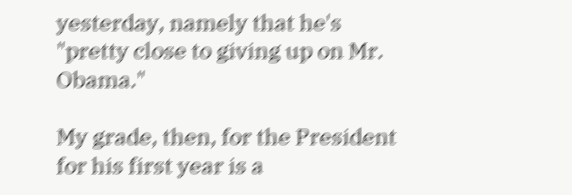yesterday, namely that he's "pretty close to giving up on Mr. Obama."

My grade, then, for the President for his first year is a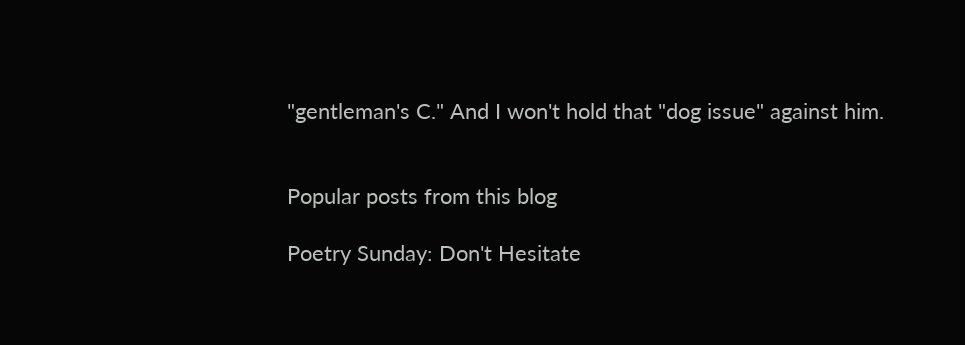"gentleman's C." And I won't hold that "dog issue" against him.


Popular posts from this blog

Poetry Sunday: Don't Hesitate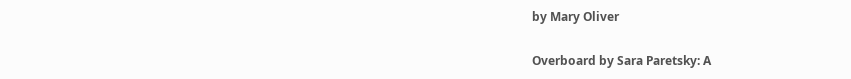by Mary Oliver

Overboard by Sara Paretsky: A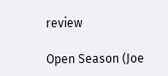review

Open Season (Joe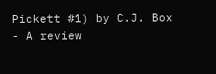Pickett #1) by C.J. Box - A review